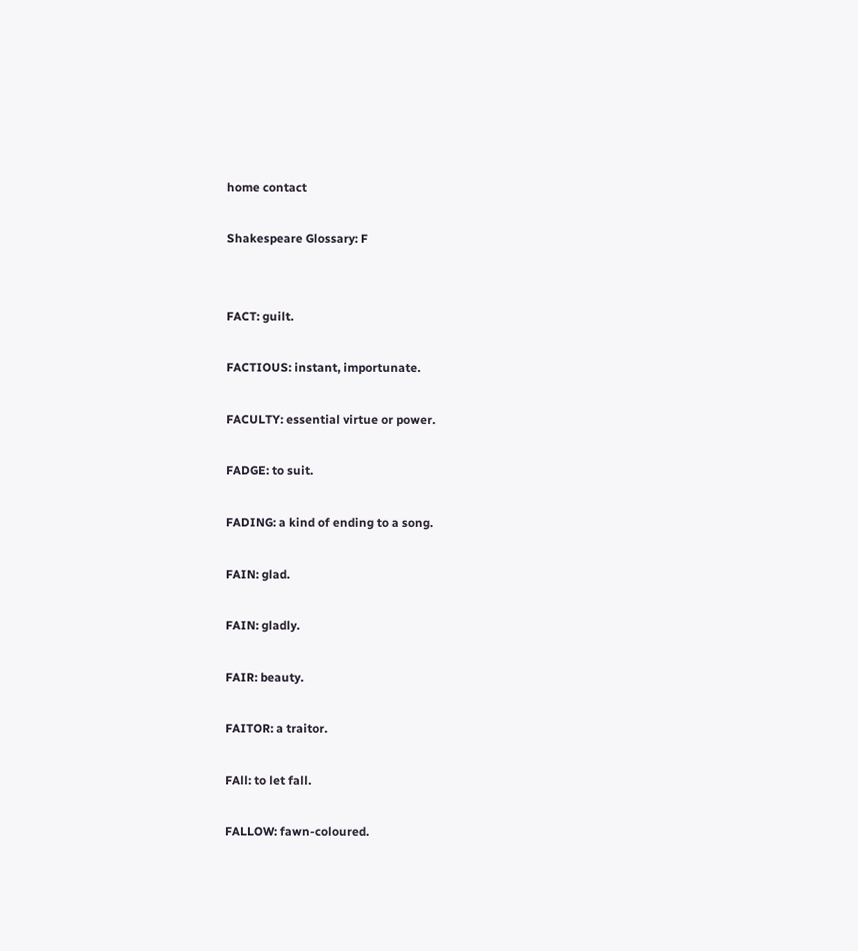home contact

Shakespeare Glossary: F


FACT: guilt.

FACTIOUS: instant, importunate.

FACULTY: essential virtue or power.

FADGE: to suit.

FADING: a kind of ending to a song.

FAIN: glad.

FAIN: gladly.

FAIR: beauty.

FAITOR: a traitor.

FAll: to let fall.

FALLOW: fawn-coloured.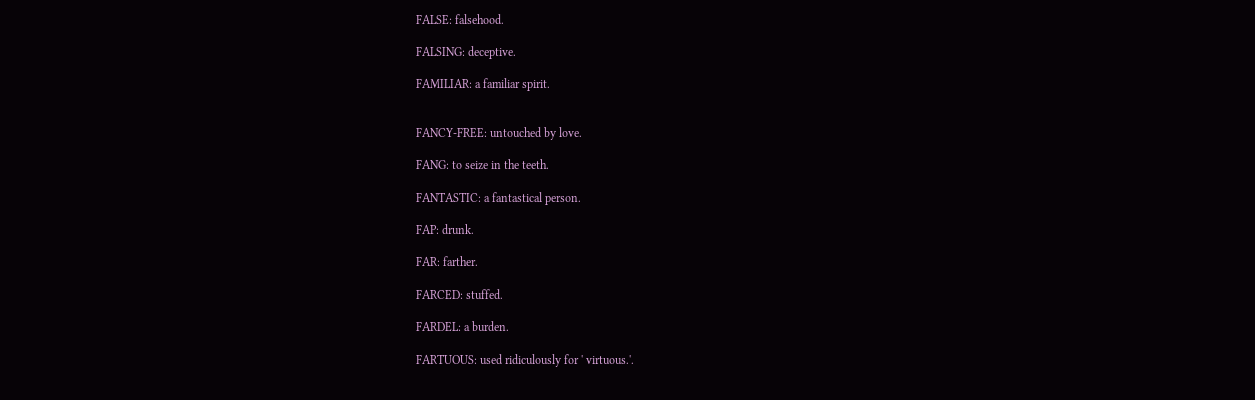FALSE: falsehood.

FALSING: deceptive.

FAMILIAR: a familiar spirit.


FANCY-FREE: untouched by love.

FANG: to seize in the teeth.

FANTASTIC: a fantastical person.

FAP: drunk.

FAR: farther.

FARCED: stuffed.

FARDEL: a burden.

FARTUOUS: used ridiculously for ' virtuous.'.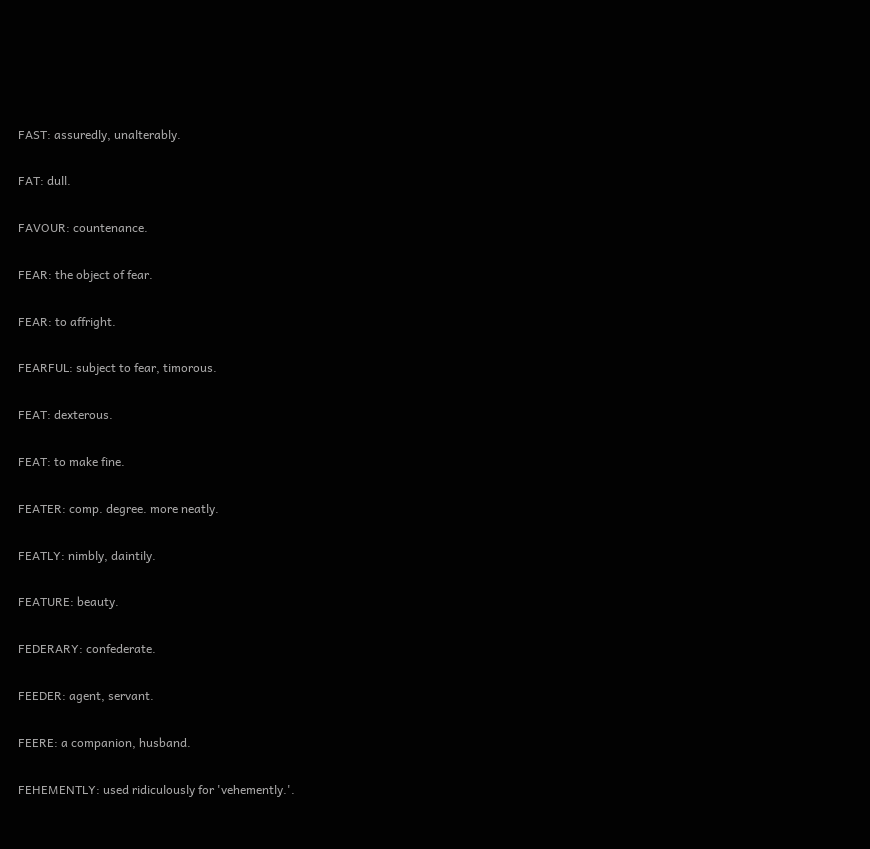FAST: assuredly, unalterably.

FAT: dull.

FAVOUR: countenance.

FEAR: the object of fear.

FEAR: to affright.

FEARFUL: subject to fear, timorous.

FEAT: dexterous.

FEAT: to make fine.

FEATER: comp. degree. more neatly.

FEATLY: nimbly, daintily.

FEATURE: beauty.

FEDERARY: confederate.

FEEDER: agent, servant.

FEERE: a companion, husband.

FEHEMENTLY: used ridiculously for 'vehemently.'.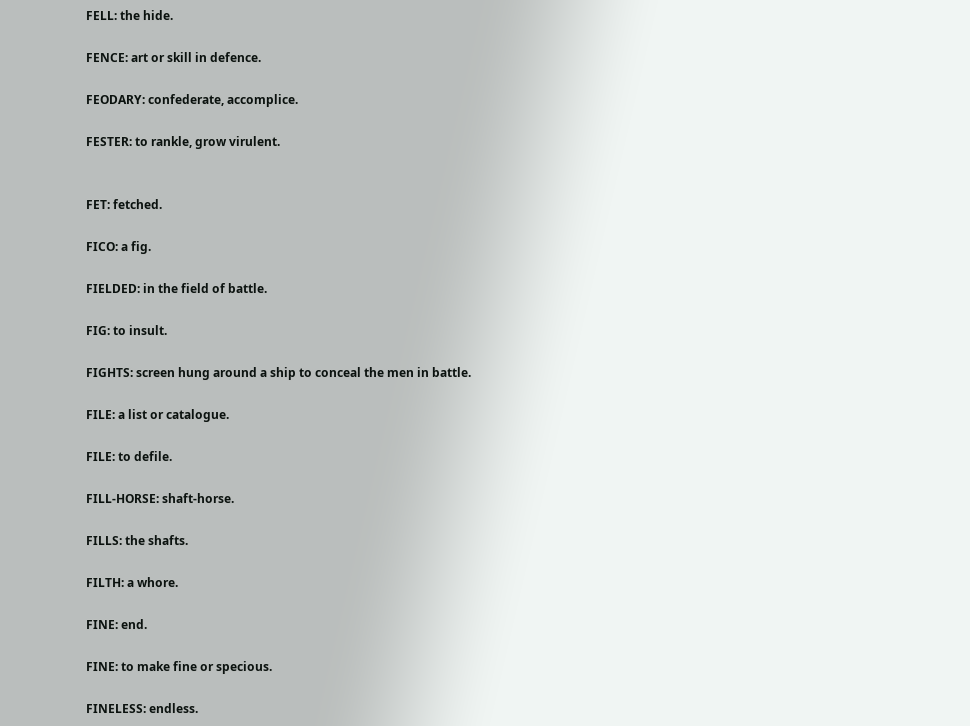FELL: the hide.

FENCE: art or skill in defence.

FEODARY: confederate, accomplice.

FESTER: to rankle, grow virulent.


FET: fetched.

FICO: a fig.

FIELDED: in the field of battle.

FIG: to insult.

FIGHTS: screen hung around a ship to conceal the men in battle.

FILE: a list or catalogue.

FILE: to defile.

FILL-HORSE: shaft-horse.

FILLS: the shafts.

FILTH: a whore.

FINE: end.

FINE: to make fine or specious.

FINELESS: endless.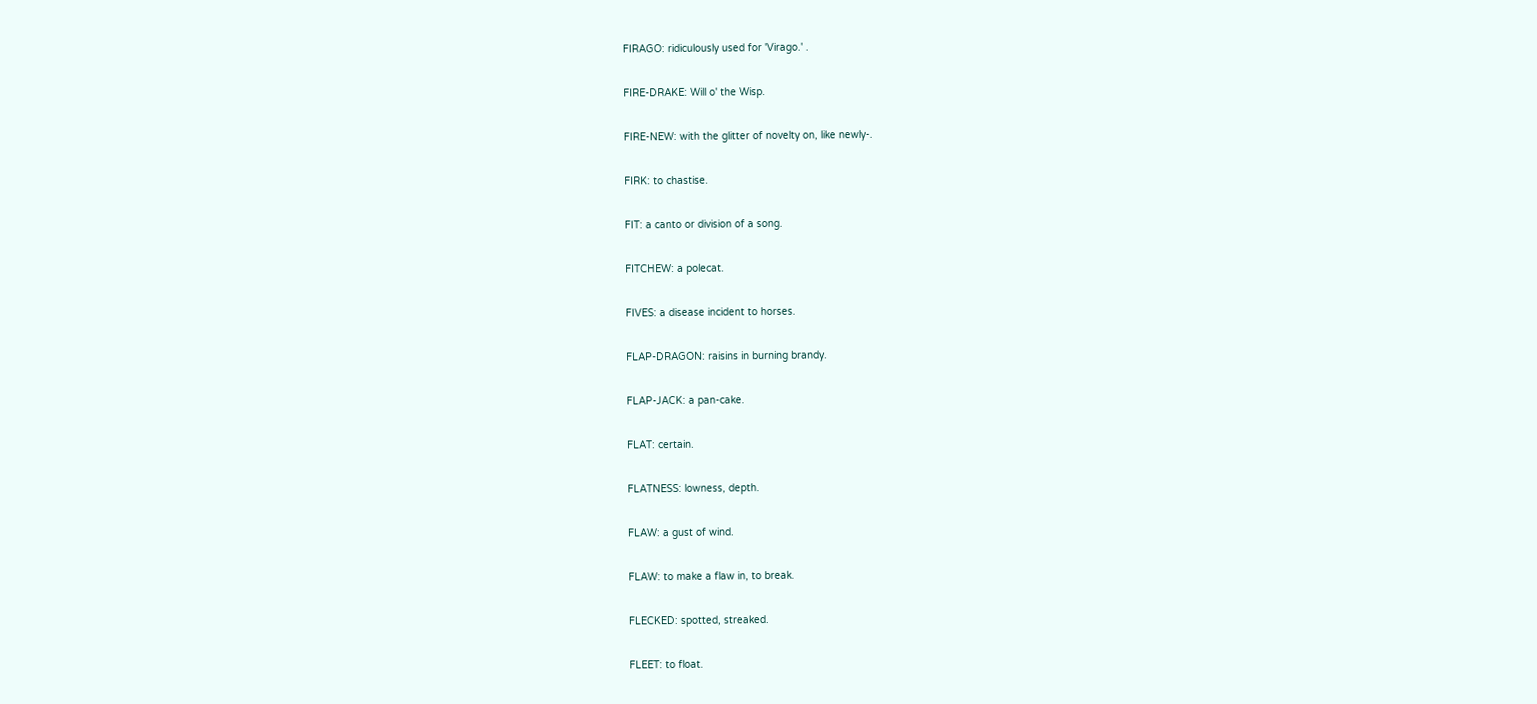FIRAGO: ridiculously used for 'Virago.' .

FIRE-DRAKE: Will o' the Wisp.

FIRE-NEW: with the glitter of novelty on, like newly-.

FIRK: to chastise.

FIT: a canto or division of a song.

FITCHEW: a polecat.

FIVES: a disease incident to horses.

FLAP-DRAGON: raisins in burning brandy.

FLAP-JACK: a pan-cake.

FLAT: certain.

FLATNESS: lowness, depth.

FLAW: a gust of wind.

FLAW: to make a flaw in, to break.

FLECKED: spotted, streaked.

FLEET: to float.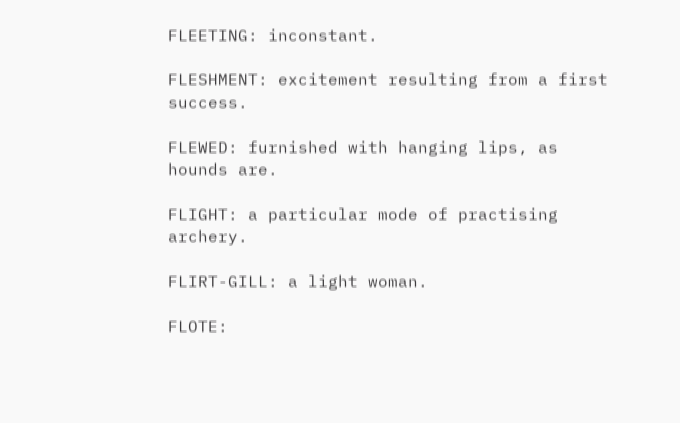FLEETING: inconstant.

FLESHMENT: excitement resulting from a first success.

FLEWED: furnished with hanging lips, as hounds are.

FLIGHT: a particular mode of practising archery.

FLIRT-GILL: a light woman.

FLOTE: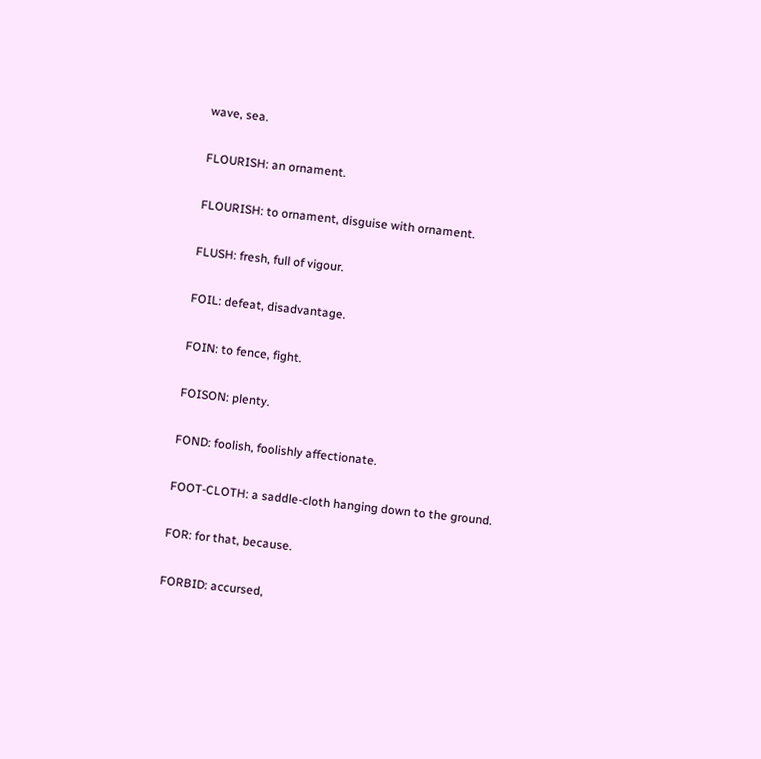wave, sea.

FLOURISH: an ornament.

FLOURISH: to ornament, disguise with ornament.

FLUSH: fresh, full of vigour.

FOIL: defeat, disadvantage.

FOIN: to fence, fight.

FOISON: plenty.

FOND: foolish, foolishly affectionate.

FOOT-CLOTH: a saddle-cloth hanging down to the ground.

FOR: for that, because.

FORBID: accursed,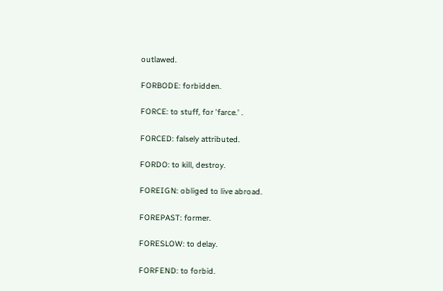outlawed.

FORBODE: forbidden.

FORCE: to stuff, for 'farce.' .

FORCED: falsely attributed.

FORDO: to kill, destroy.

FOREIGN: obliged to live abroad.

FOREPAST: former.

FORESLOW: to delay.

FORFEND: to forbid.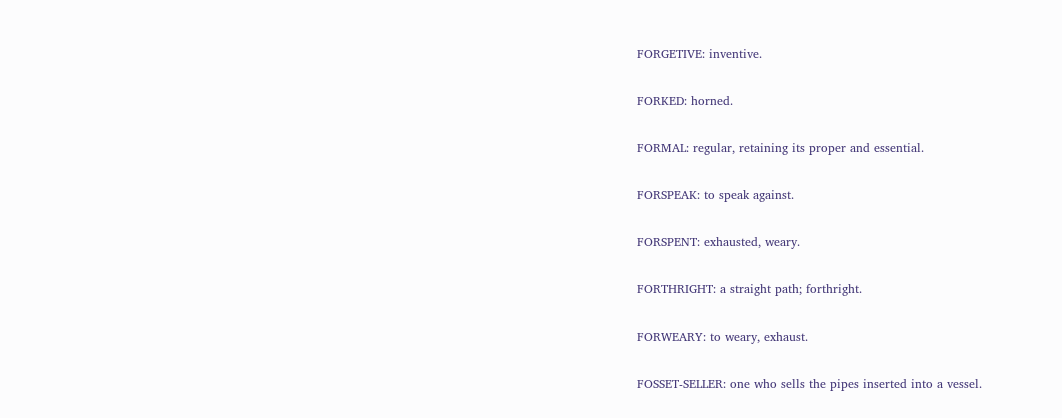FORGETIVE: inventive.

FORKED: horned.

FORMAL: regular, retaining its proper and essential.

FORSPEAK: to speak against.

FORSPENT: exhausted, weary.

FORTHRIGHT: a straight path; forthright.

FORWEARY: to weary, exhaust.

FOSSET-SELLER: one who sells the pipes inserted into a vessel.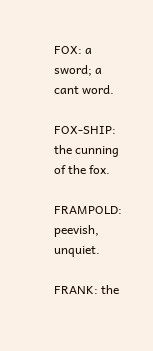FOX: a sword; a cant word.

FOX-SHIP: the cunning of the fox.

FRAMPOLD: peevish, unquiet.

FRANK: the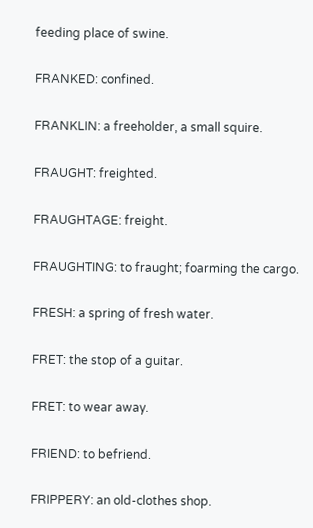feeding place of swine.

FRANKED: confined.

FRANKLIN: a freeholder, a small squire.

FRAUGHT: freighted.

FRAUGHTAGE: freight.

FRAUGHTING: to fraught; foarming the cargo.

FRESH: a spring of fresh water.

FRET: the stop of a guitar.

FRET: to wear away.

FRIEND: to befriend.

FRIPPERY: an old-clothes shop.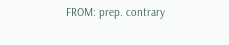FROM: prep. contrary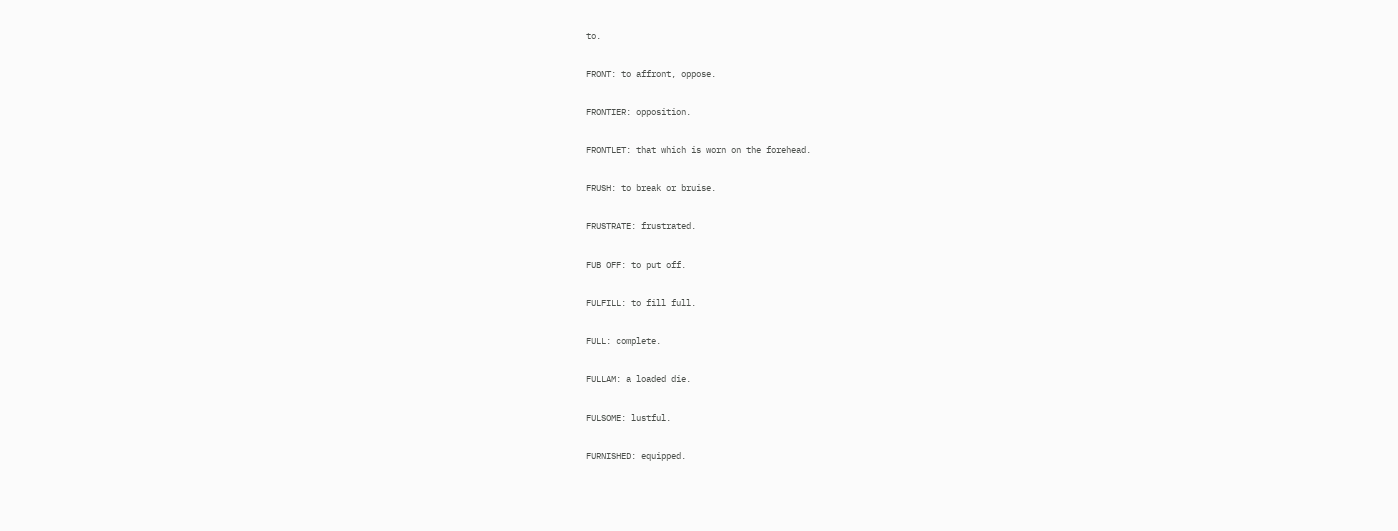to.

FRONT: to affront, oppose.

FRONTIER: opposition.

FRONTLET: that which is worn on the forehead.

FRUSH: to break or bruise.

FRUSTRATE: frustrated.

FUB OFF: to put off.

FULFILL: to fill full.

FULL: complete.

FULLAM: a loaded die.

FULSOME: lustful.

FURNISHED: equipped.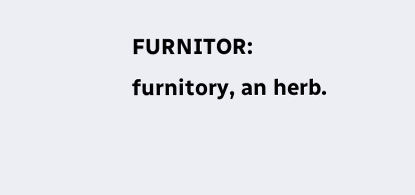FURNITOR: furnitory, an herb.